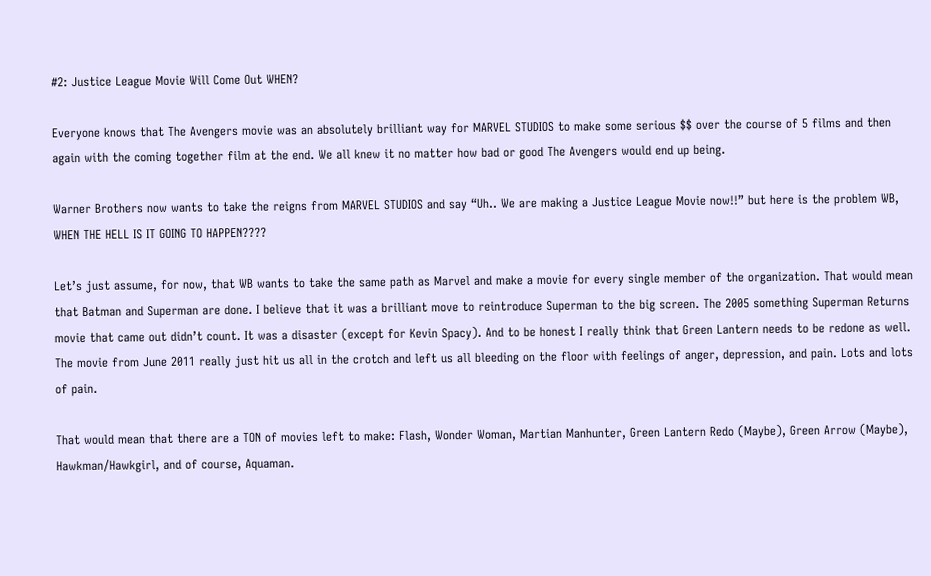#2: Justice League Movie Will Come Out WHEN?

Everyone knows that The Avengers movie was an absolutely brilliant way for MARVEL STUDIOS to make some serious $$ over the course of 5 films and then again with the coming together film at the end. We all knew it no matter how bad or good The Avengers would end up being.

Warner Brothers now wants to take the reigns from MARVEL STUDIOS and say “Uh.. We are making a Justice League Movie now!!” but here is the problem WB, WHEN THE HELL IS IT GOING TO HAPPEN????

Let’s just assume, for now, that WB wants to take the same path as Marvel and make a movie for every single member of the organization. That would mean that Batman and Superman are done. I believe that it was a brilliant move to reintroduce Superman to the big screen. The 2005 something Superman Returns movie that came out didn’t count. It was a disaster (except for Kevin Spacy). And to be honest I really think that Green Lantern needs to be redone as well. The movie from June 2011 really just hit us all in the crotch and left us all bleeding on the floor with feelings of anger, depression, and pain. Lots and lots of pain.

That would mean that there are a TON of movies left to make: Flash, Wonder Woman, Martian Manhunter, Green Lantern Redo (Maybe), Green Arrow (Maybe), Hawkman/Hawkgirl, and of course, Aquaman.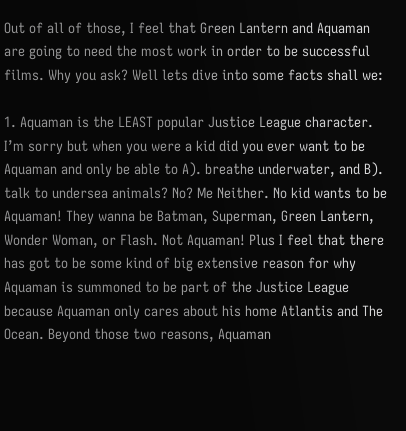Out of all of those, I feel that Green Lantern and Aquaman are going to need the most work in order to be successful films. Why you ask? Well lets dive into some facts shall we:

1. Aquaman is the LEAST popular Justice League character. I’m sorry but when you were a kid did you ever want to be Aquaman and only be able to A). breathe underwater, and B). talk to undersea animals? No? Me Neither. No kid wants to be Aquaman! They wanna be Batman, Superman, Green Lantern, Wonder Woman, or Flash. Not Aquaman! Plus I feel that there has got to be some kind of big extensive reason for why Aquaman is summoned to be part of the Justice League because Aquaman only cares about his home Atlantis and The Ocean. Beyond those two reasons, Aquaman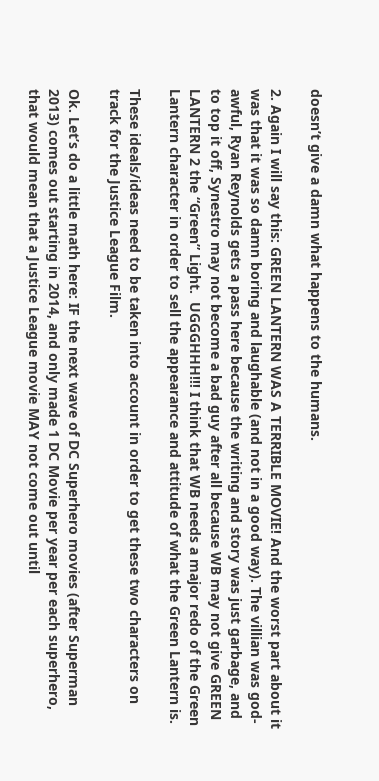doesn’t give a damn what happens to the humans.

2. Again I will say this: GREEN LANTERN WAS A TERRIBLE MOVIE! And the worst part about it was that it was so damn boring and laughable (and not in a good way). The villian was god-awful, Ryan Reynolds gets a pass here because the writing and story was just garbage, and to top it off, Synestro may not become a bad guy after all because WB may not give GREEN LANTERN 2 the “Green” Light.  UGGGHHH!!! I think that WB needs a major redo of the Green Lantern character in order to sell the appearance and attitude of what the Green Lantern is.

These ideals/ideas need to be taken into account in order to get these two characters on track for the Justice League Film.

Ok. Let’s do a little math here: IF the next wave of DC Superhero movies (after Superman 2013) comes out starting in 2014, and only made 1 DC Movie per year per each superhero, that would mean that a Justice League movie MAY not come out until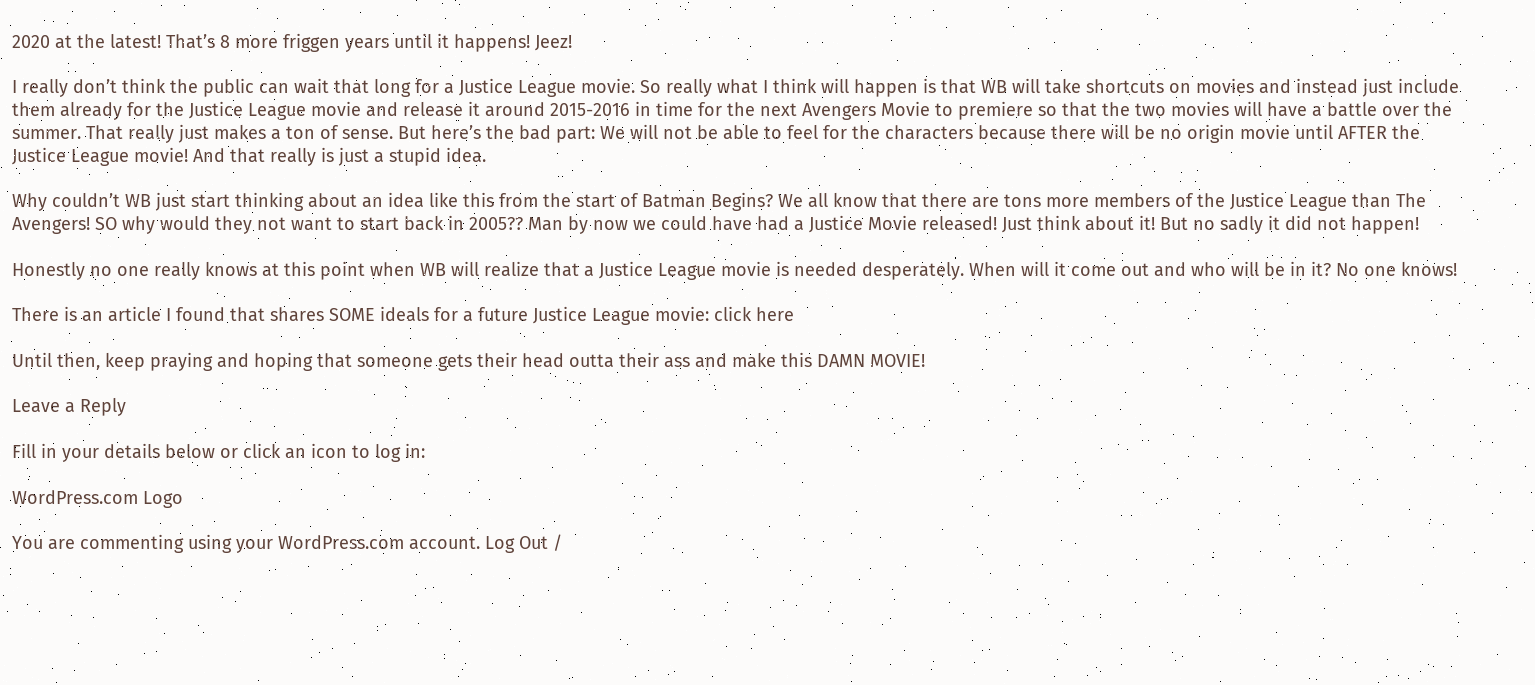2020 at the latest! That’s 8 more friggen years until it happens! Jeez!

I really don’t think the public can wait that long for a Justice League movie. So really what I think will happen is that WB will take shortcuts on movies and instead just include them already for the Justice League movie and release it around 2015-2016 in time for the next Avengers Movie to premiere so that the two movies will have a battle over the summer. That really just makes a ton of sense. But here’s the bad part: We will not be able to feel for the characters because there will be no origin movie until AFTER the Justice League movie! And that really is just a stupid idea.

Why couldn’t WB just start thinking about an idea like this from the start of Batman Begins? We all know that there are tons more members of the Justice League than The Avengers! SO why would they not want to start back in 2005?? Man by now we could have had a Justice Movie released! Just think about it! But no sadly it did not happen!

Honestly no one really knows at this point when WB will realize that a Justice League movie is needed desperately. When will it come out and who will be in it? No one knows!

There is an article I found that shares SOME ideals for a future Justice League movie: click here

Until then, keep praying and hoping that someone gets their head outta their ass and make this DAMN MOVIE!

Leave a Reply

Fill in your details below or click an icon to log in:

WordPress.com Logo

You are commenting using your WordPress.com account. Log Out /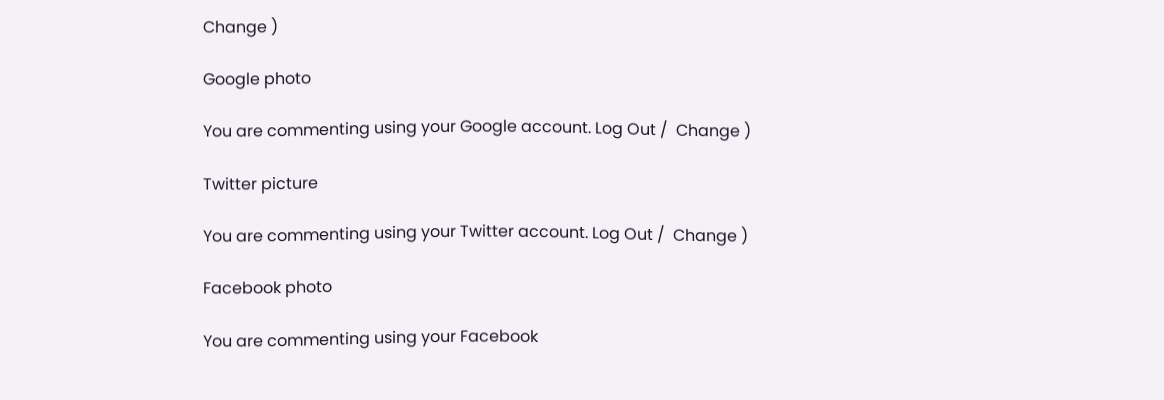Change )

Google photo

You are commenting using your Google account. Log Out /  Change )

Twitter picture

You are commenting using your Twitter account. Log Out /  Change )

Facebook photo

You are commenting using your Facebook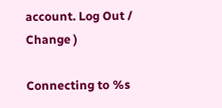account. Log Out /  Change )

Connecting to %s